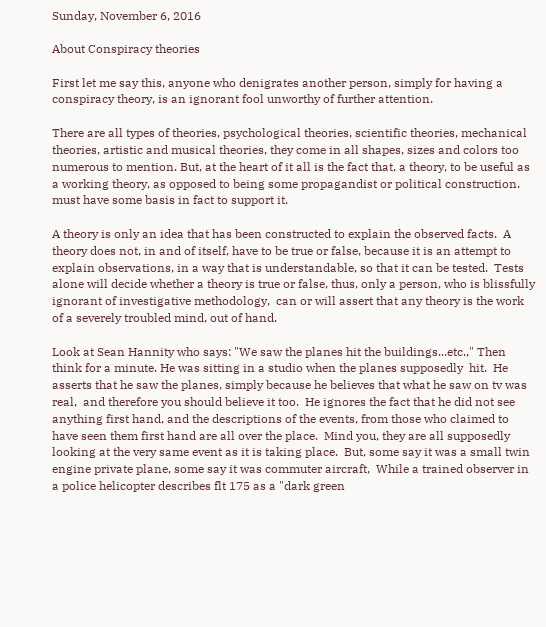Sunday, November 6, 2016

About Conspiracy theories

First let me say this, anyone who denigrates another person, simply for having a conspiracy theory, is an ignorant fool unworthy of further attention.

There are all types of theories, psychological theories, scientific theories, mechanical theories, artistic and musical theories, they come in all shapes, sizes and colors too numerous to mention. But, at the heart of it all is the fact that, a theory, to be useful as a working theory, as opposed to being some propagandist or political construction. must have some basis in fact to support it.

A theory is only an idea that has been constructed to explain the observed facts.  A theory does not, in and of itself, have to be true or false, because it is an attempt to explain observations, in a way that is understandable, so that it can be tested.  Tests alone will decide whether a theory is true or false, thus, only a person, who is blissfully ignorant of investigative methodology,  can or will assert that any theory is the work of a severely troubled mind, out of hand.

Look at Sean Hannity who says: "We saw the planes hit the buildings...etc.," Then think for a minute. He was sitting in a studio when the planes supposedly  hit.  He asserts that he saw the planes, simply because he believes that what he saw on tv was real,  and therefore you should believe it too.  He ignores the fact that he did not see anything first hand, and the descriptions of the events, from those who claimed to have seen them first hand are all over the place.  Mind you, they are all supposedly looking at the very same event as it is taking place.  But, some say it was a small twin engine private plane, some say it was commuter aircraft,  While a trained observer in a police helicopter describes flt 175 as a "dark green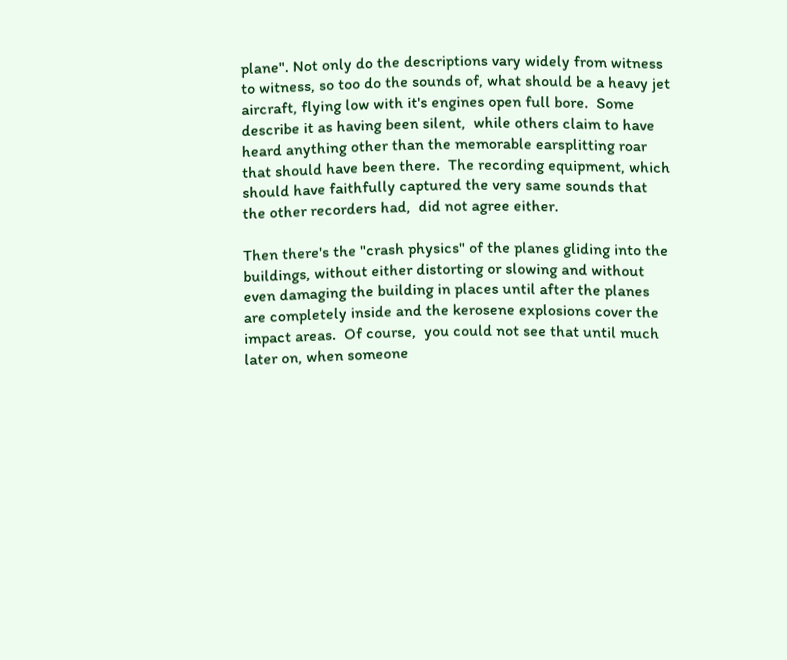plane". Not only do the descriptions vary widely from witness to witness, so too do the sounds of, what should be a heavy jet aircraft, flying low with it's engines open full bore.  Some describe it as having been silent,  while others claim to have heard anything other than the memorable earsplitting roar that should have been there.  The recording equipment, which should have faithfully captured the very same sounds that the other recorders had,  did not agree either.

Then there's the "crash physics" of the planes gliding into the buildings, without either distorting or slowing and without even damaging the building in places until after the planes are completely inside and the kerosene explosions cover the impact areas.  Of course,  you could not see that until much later on, when someone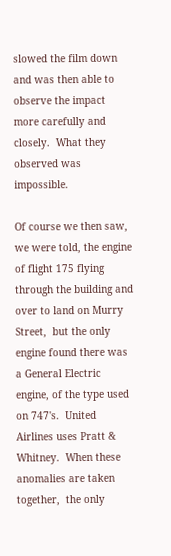slowed the film down and was then able to observe the impact more carefully and closely.  What they observed was impossible.

Of course we then saw, we were told, the engine of flight 175 flying through the building and over to land on Murry Street,  but the only engine found there was a General Electric engine, of the type used on 747's.  United Airlines uses Pratt & Whitney.  When these anomalies are taken together,  the only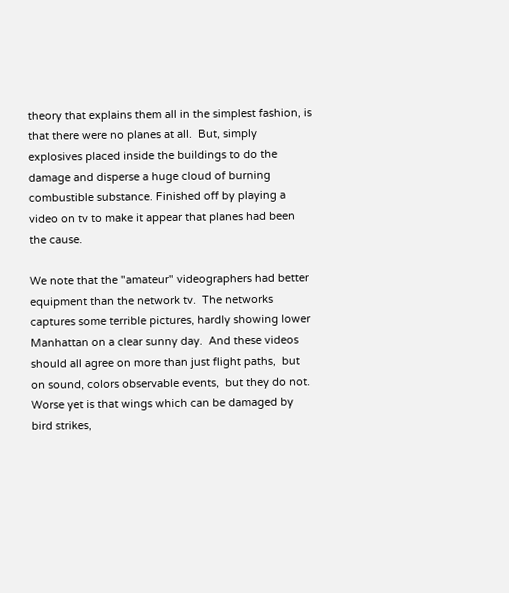theory that explains them all in the simplest fashion, is that there were no planes at all.  But, simply explosives placed inside the buildings to do the damage and disperse a huge cloud of burning combustible substance. Finished off by playing a video on tv to make it appear that planes had been the cause.

We note that the "amateur" videographers had better equipment than the network tv.  The networks captures some terrible pictures, hardly showing lower Manhattan on a clear sunny day.  And these videos should all agree on more than just flight paths,  but on sound, colors observable events,  but they do not.  Worse yet is that wings which can be damaged by bird strikes,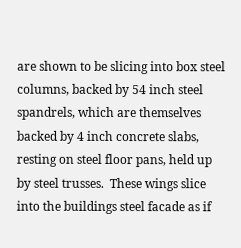are shown to be slicing into box steel columns, backed by 54 inch steel spandrels, which are themselves backed by 4 inch concrete slabs, resting on steel floor pans, held up by steel trusses.  These wings slice into the buildings steel facade as if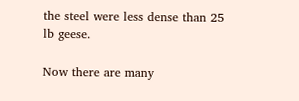the steel were less dense than 25 lb geese.

Now there are many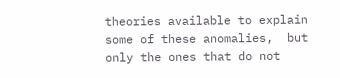theories available to explain some of these anomalies,  but only the ones that do not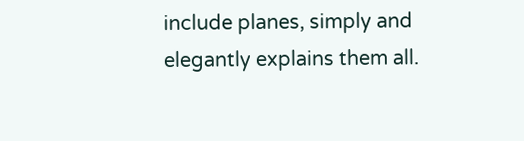include planes, simply and elegantly explains them all.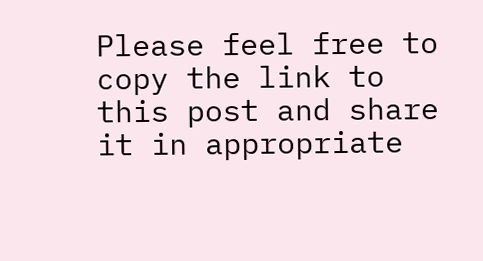Please feel free to copy the link to this post and share it in appropriate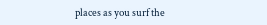places as you surf the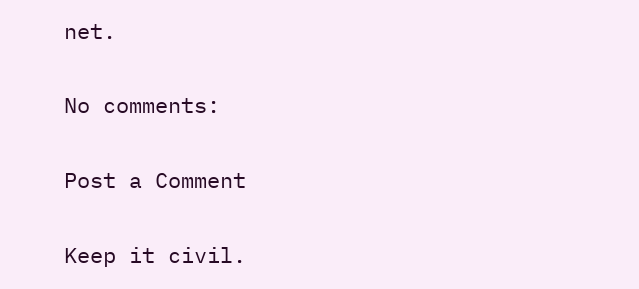net.

No comments:

Post a Comment

Keep it civil.